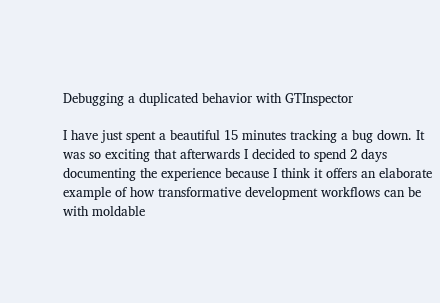Debugging a duplicated behavior with GTInspector

I have just spent a beautiful 15 minutes tracking a bug down. It was so exciting that afterwards I decided to spend 2 days documenting the experience because I think it offers an elaborate example of how transformative development workflows can be with moldable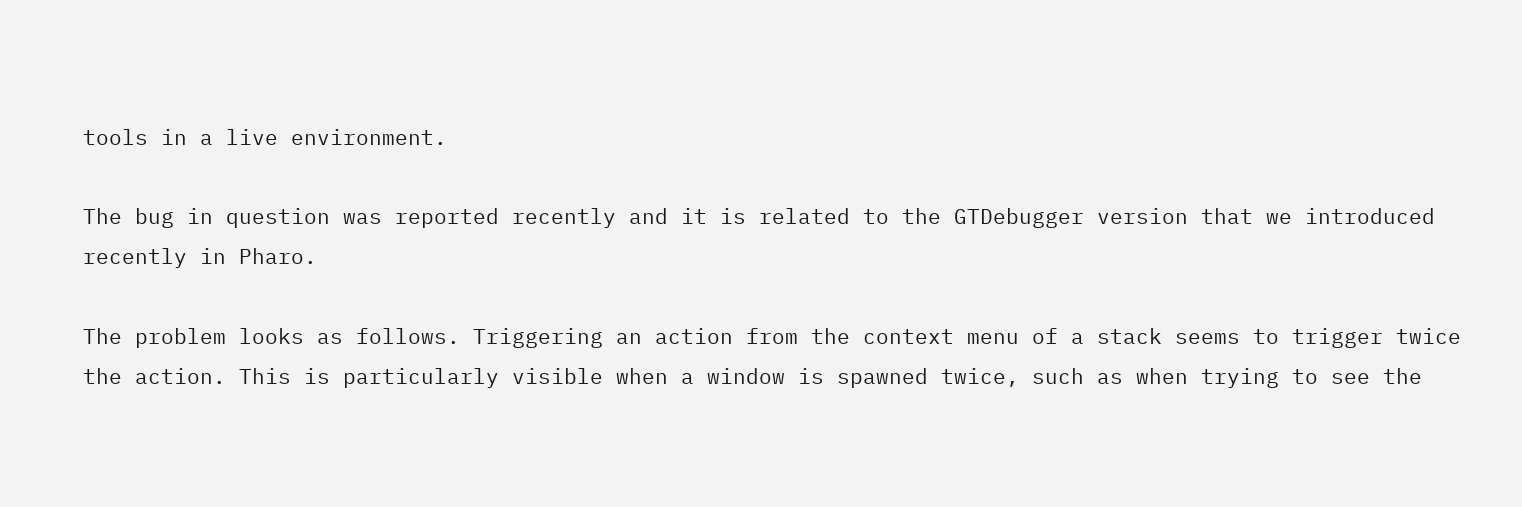tools in a live environment.

The bug in question was reported recently and it is related to the GTDebugger version that we introduced recently in Pharo.

The problem looks as follows. Triggering an action from the context menu of a stack seems to trigger twice the action. This is particularly visible when a window is spawned twice, such as when trying to see the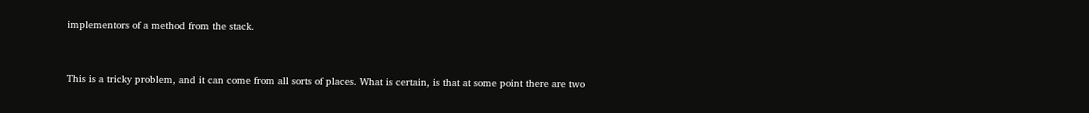implementors of a method from the stack.


This is a tricky problem, and it can come from all sorts of places. What is certain, is that at some point there are two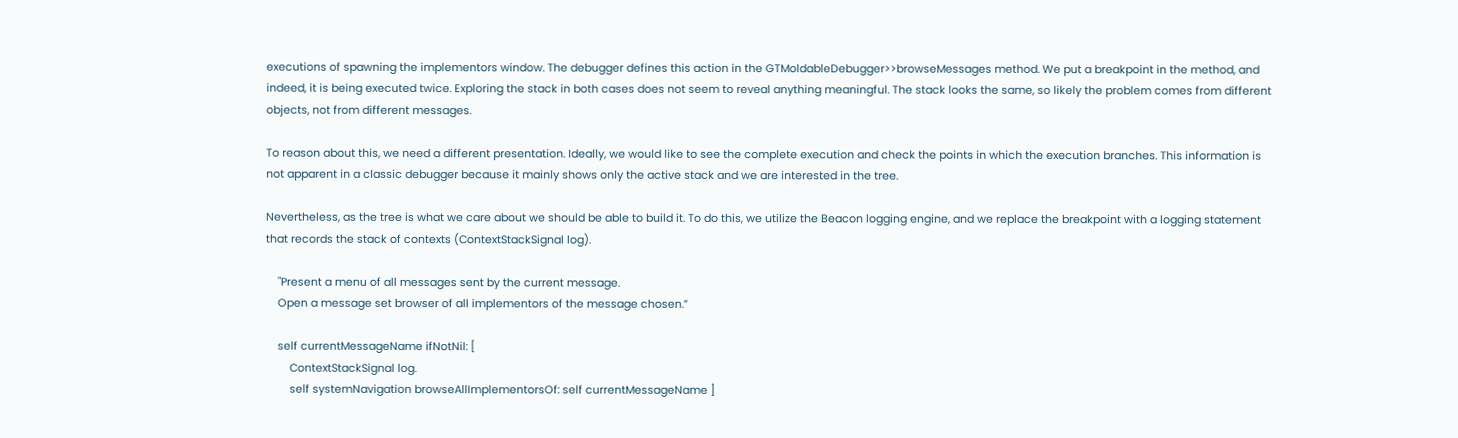executions of spawning the implementors window. The debugger defines this action in the GTMoldableDebugger>>browseMessages method. We put a breakpoint in the method, and indeed, it is being executed twice. Exploring the stack in both cases does not seem to reveal anything meaningful. The stack looks the same, so likely the problem comes from different objects, not from different messages.

To reason about this, we need a different presentation. Ideally, we would like to see the complete execution and check the points in which the execution branches. This information is not apparent in a classic debugger because it mainly shows only the active stack and we are interested in the tree.

Nevertheless, as the tree is what we care about we should be able to build it. To do this, we utilize the Beacon logging engine, and we replace the breakpoint with a logging statement that records the stack of contexts (ContextStackSignal log).

    "Present a menu of all messages sent by the current message.
    Open a message set browser of all implementors of the message chosen.”

    self currentMessageName ifNotNil: [
        ContextStackSignal log.
        self systemNavigation browseAllImplementorsOf: self currentMessageName ]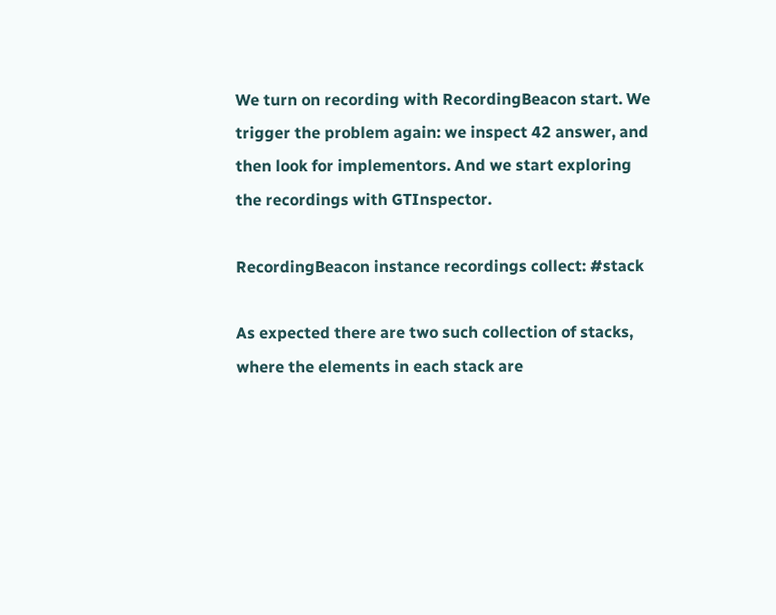We turn on recording with RecordingBeacon start. We trigger the problem again: we inspect 42 answer, and then look for implementors. And we start exploring the recordings with GTInspector.

RecordingBeacon instance recordings collect: #stack

As expected there are two such collection of stacks, where the elements in each stack are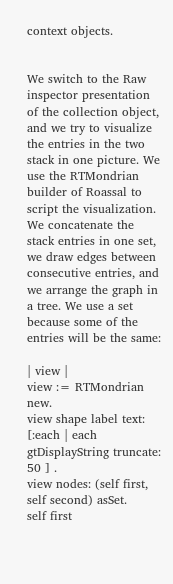context objects.


We switch to the Raw inspector presentation of the collection object, and we try to visualize the entries in the two stack in one picture. We use the RTMondrian builder of Roassal to script the visualization. We concatenate the stack entries in one set, we draw edges between consecutive entries, and we arrange the graph in a tree. We use a set because some of the entries will be the same:

| view |
view := RTMondrian new.
view shape label text: [:each | each gtDisplayString truncate: 50 ] .
view nodes: (self first, self second) asSet.
self first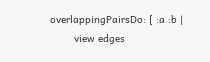overlappingPairsDo: [ :a :b |
        view edges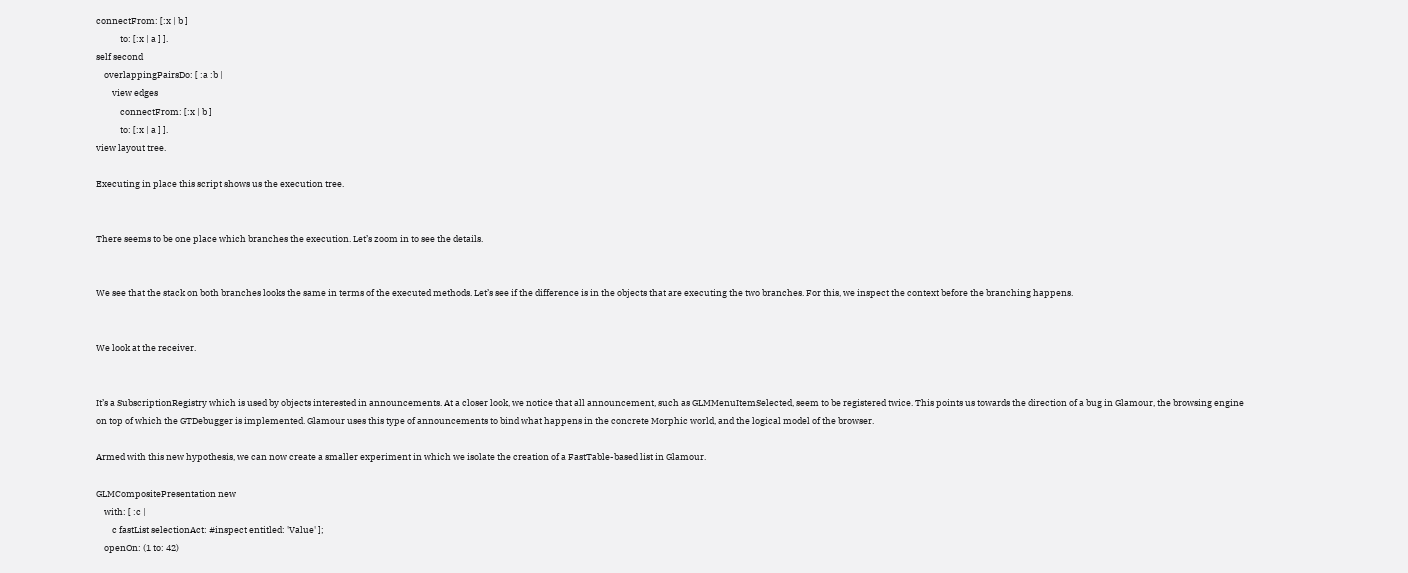connectFrom: [:x | b ]
            to: [:x | a ] ].
self second
    overlappingPairsDo: [ :a :b |
        view edges
            connectFrom: [:x | b ]
            to: [:x | a ] ].
view layout tree.

Executing in place this script shows us the execution tree.


There seems to be one place which branches the execution. Let’s zoom in to see the details.


We see that the stack on both branches looks the same in terms of the executed methods. Let’s see if the difference is in the objects that are executing the two branches. For this, we inspect the context before the branching happens.


We look at the receiver.


It’s a SubscriptionRegistry which is used by objects interested in announcements. At a closer look, we notice that all announcement, such as GLMMenuItemSelected, seem to be registered twice. This points us towards the direction of a bug in Glamour, the browsing engine on top of which the GTDebugger is implemented. Glamour uses this type of announcements to bind what happens in the concrete Morphic world, and the logical model of the browser.

Armed with this new hypothesis, we can now create a smaller experiment in which we isolate the creation of a FastTable-based list in Glamour.

GLMCompositePresentation new
    with: [ :c |
        c fastList selectionAct: #inspect entitled: 'Value' ];
    openOn: (1 to: 42)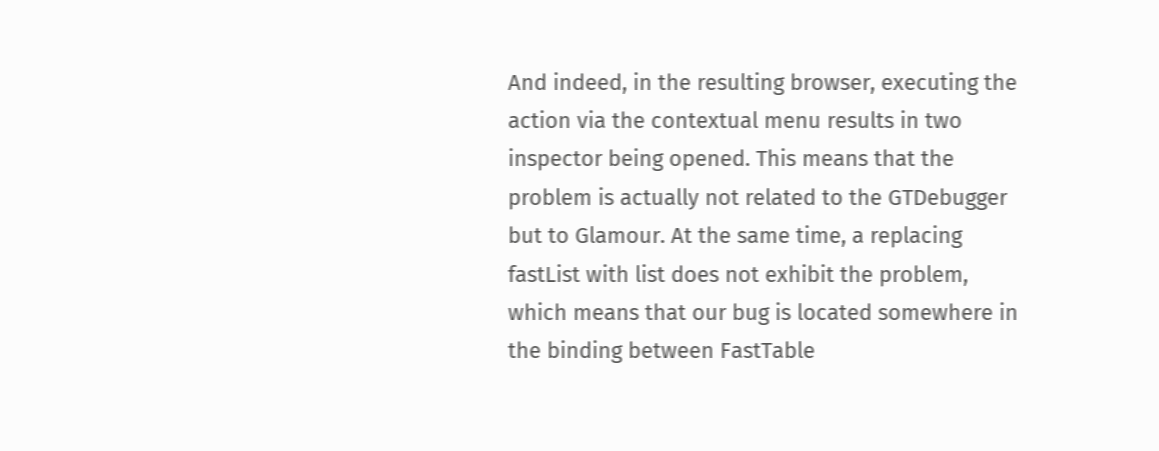And indeed, in the resulting browser, executing the action via the contextual menu results in two inspector being opened. This means that the problem is actually not related to the GTDebugger but to Glamour. At the same time, a replacing fastList with list does not exhibit the problem, which means that our bug is located somewhere in the binding between FastTable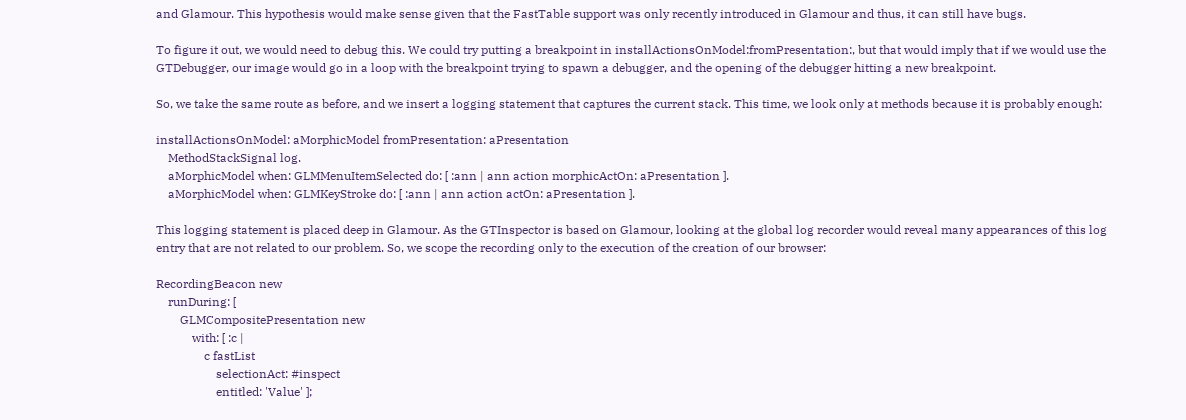and Glamour. This hypothesis would make sense given that the FastTable support was only recently introduced in Glamour and thus, it can still have bugs.

To figure it out, we would need to debug this. We could try putting a breakpoint in installActionsOnModel:fromPresentation:, but that would imply that if we would use the GTDebugger, our image would go in a loop with the breakpoint trying to spawn a debugger, and the opening of the debugger hitting a new breakpoint.

So, we take the same route as before, and we insert a logging statement that captures the current stack. This time, we look only at methods because it is probably enough:

installActionsOnModel: aMorphicModel fromPresentation: aPresentation
    MethodStackSignal log.
    aMorphicModel when: GLMMenuItemSelected do: [ :ann | ann action morphicActOn: aPresentation ].
    aMorphicModel when: GLMKeyStroke do: [ :ann | ann action actOn: aPresentation ].

This logging statement is placed deep in Glamour. As the GTInspector is based on Glamour, looking at the global log recorder would reveal many appearances of this log entry that are not related to our problem. So, we scope the recording only to the execution of the creation of our browser:

RecordingBeacon new
    runDuring: [
        GLMCompositePresentation new
            with: [ :c |
                c fastList
                    selectionAct: #inspect
                    entitled: 'Value' ];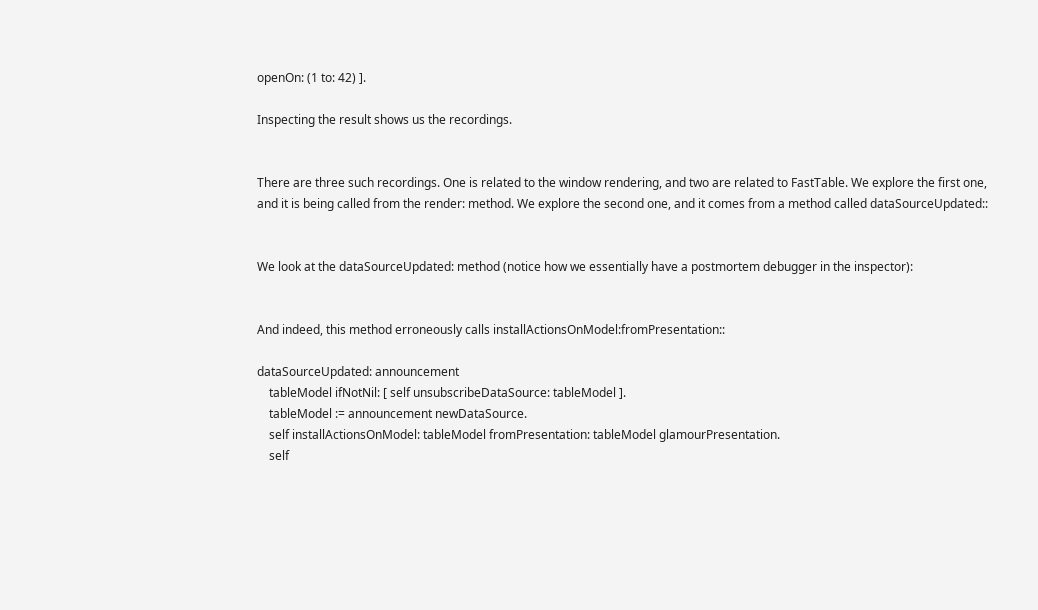openOn: (1 to: 42) ].

Inspecting the result shows us the recordings.


There are three such recordings. One is related to the window rendering, and two are related to FastTable. We explore the first one, and it is being called from the render: method. We explore the second one, and it comes from a method called dataSourceUpdated::


We look at the dataSourceUpdated: method (notice how we essentially have a postmortem debugger in the inspector):


And indeed, this method erroneously calls installActionsOnModel:fromPresentation::

dataSourceUpdated: announcement
    tableModel ifNotNil: [ self unsubscribeDataSource: tableModel ].
    tableModel := announcement newDataSource.
    self installActionsOnModel: tableModel fromPresentation: tableModel glamourPresentation.
    self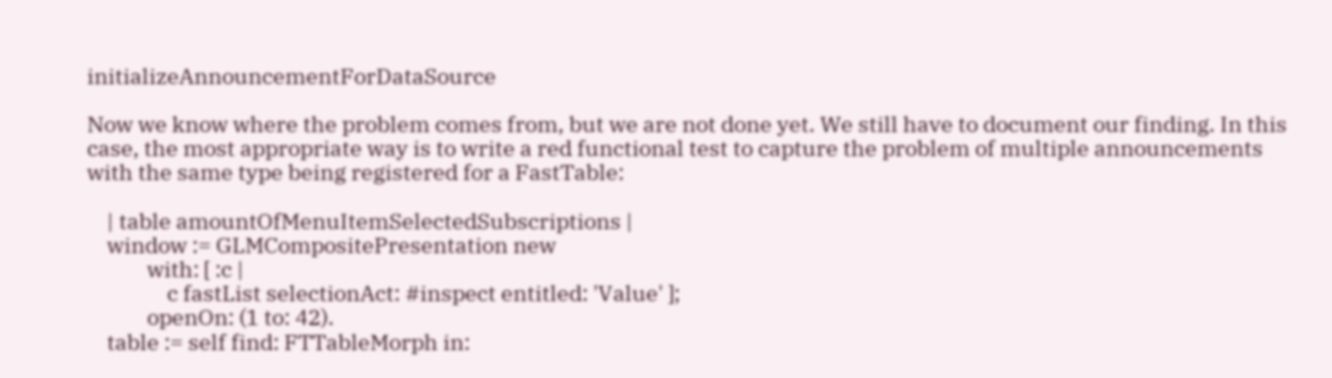initializeAnnouncementForDataSource

Now we know where the problem comes from, but we are not done yet. We still have to document our finding. In this case, the most appropriate way is to write a red functional test to capture the problem of multiple announcements with the same type being registered for a FastTable:

    | table amountOfMenuItemSelectedSubscriptions |
    window := GLMCompositePresentation new
            with: [ :c |
                c fastList selectionAct: #inspect entitled: 'Value' ];
            openOn: (1 to: 42).
    table := self find: FTTableMorph in: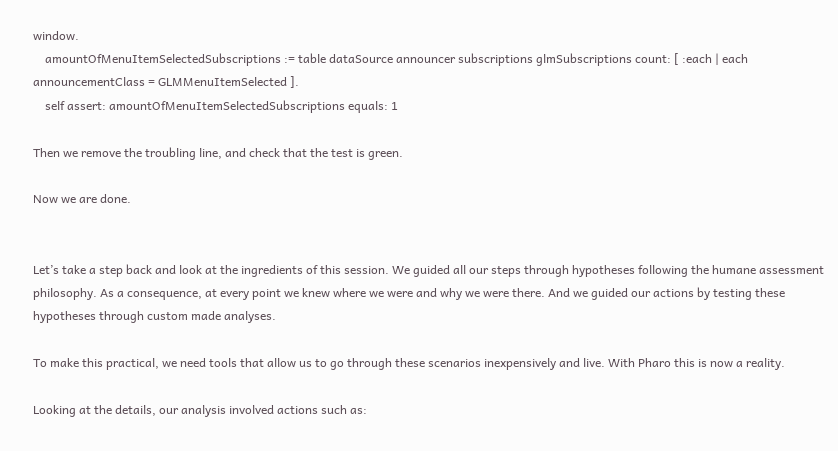window.
    amountOfMenuItemSelectedSubscriptions := table dataSource announcer subscriptions glmSubscriptions count: [ :each | each announcementClass = GLMMenuItemSelected ].
    self assert: amountOfMenuItemSelectedSubscriptions equals: 1

Then we remove the troubling line, and check that the test is green.

Now we are done.


Let’s take a step back and look at the ingredients of this session. We guided all our steps through hypotheses following the humane assessment philosophy. As a consequence, at every point we knew where we were and why we were there. And we guided our actions by testing these hypotheses through custom made analyses.

To make this practical, we need tools that allow us to go through these scenarios inexpensively and live. With Pharo this is now a reality.

Looking at the details, our analysis involved actions such as: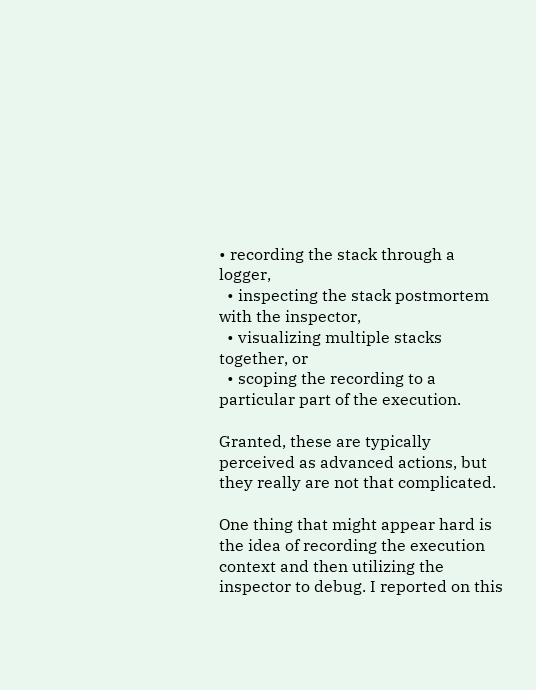• recording the stack through a logger,
  • inspecting the stack postmortem with the inspector,
  • visualizing multiple stacks together, or
  • scoping the recording to a particular part of the execution.

Granted, these are typically perceived as advanced actions, but they really are not that complicated.

One thing that might appear hard is the idea of recording the execution context and then utilizing the inspector to debug. I reported on this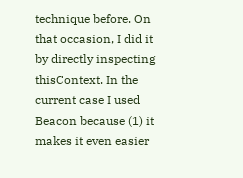technique before. On that occasion, I did it by directly inspecting thisContext. In the current case I used Beacon because (1) it makes it even easier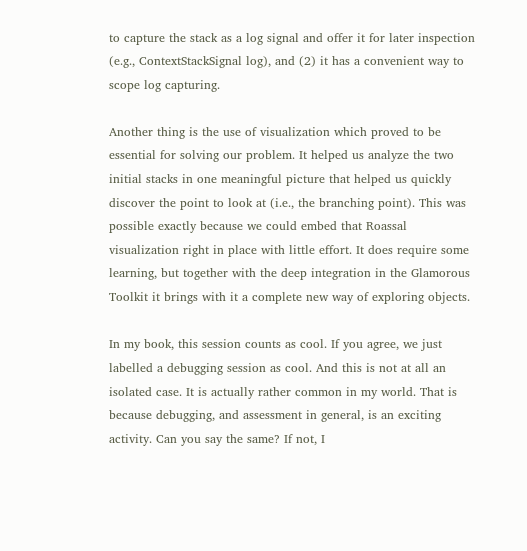to capture the stack as a log signal and offer it for later inspection (e.g., ContextStackSignal log), and (2) it has a convenient way to scope log capturing.

Another thing is the use of visualization which proved to be essential for solving our problem. It helped us analyze the two initial stacks in one meaningful picture that helped us quickly discover the point to look at (i.e., the branching point). This was possible exactly because we could embed that Roassal visualization right in place with little effort. It does require some learning, but together with the deep integration in the Glamorous Toolkit it brings with it a complete new way of exploring objects.

In my book, this session counts as cool. If you agree, we just labelled a debugging session as cool. And this is not at all an isolated case. It is actually rather common in my world. That is because debugging, and assessment in general, is an exciting activity. Can you say the same? If not, I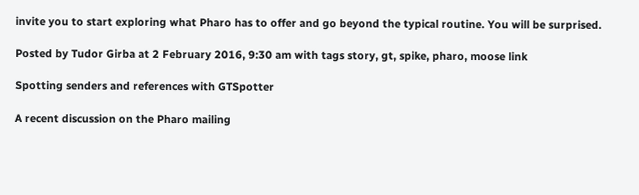invite you to start exploring what Pharo has to offer and go beyond the typical routine. You will be surprised.

Posted by Tudor Girba at 2 February 2016, 9:30 am with tags story, gt, spike, pharo, moose link

Spotting senders and references with GTSpotter

A recent discussion on the Pharo mailing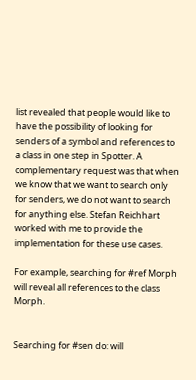list revealed that people would like to have the possibility of looking for senders of a symbol and references to a class in one step in Spotter. A complementary request was that when we know that we want to search only for senders, we do not want to search for anything else. Stefan Reichhart worked with me to provide the implementation for these use cases.

For example, searching for #ref Morph will reveal all references to the class Morph.


Searching for #sen do: will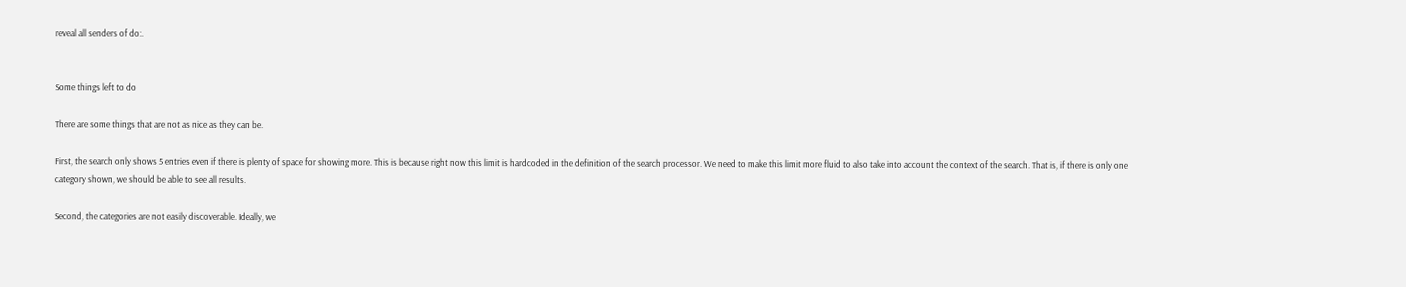reveal all senders of do:.


Some things left to do

There are some things that are not as nice as they can be.

First, the search only shows 5 entries even if there is plenty of space for showing more. This is because right now this limit is hardcoded in the definition of the search processor. We need to make this limit more fluid to also take into account the context of the search. That is, if there is only one category shown, we should be able to see all results.

Second, the categories are not easily discoverable. Ideally, we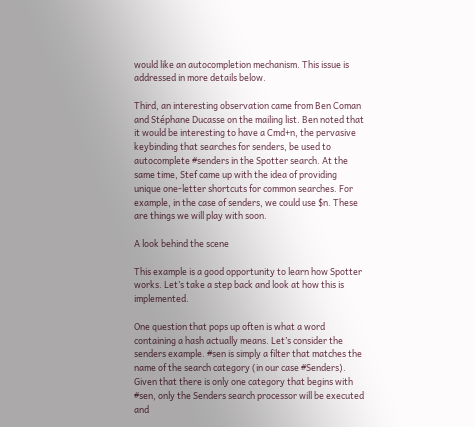would like an autocompletion mechanism. This issue is addressed in more details below.

Third, an interesting observation came from Ben Coman and Stéphane Ducasse on the mailing list. Ben noted that it would be interesting to have a Cmd+n, the pervasive keybinding that searches for senders, be used to autocomplete #senders in the Spotter search. At the same time, Stef came up with the idea of providing unique one-letter shortcuts for common searches. For example, in the case of senders, we could use $n. These are things we will play with soon.

A look behind the scene

This example is a good opportunity to learn how Spotter works. Let’s take a step back and look at how this is implemented.

One question that pops up often is what a word containing a hash actually means. Let’s consider the senders example. #sen is simply a filter that matches the name of the search category (in our case #Senders). Given that there is only one category that begins with #sen, only the Senders search processor will be executed and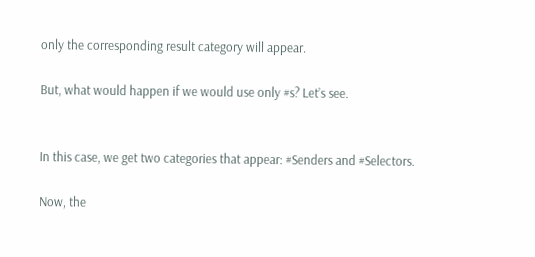only the corresponding result category will appear.

But, what would happen if we would use only #s? Let’s see.


In this case, we get two categories that appear: #Senders and #Selectors.

Now, the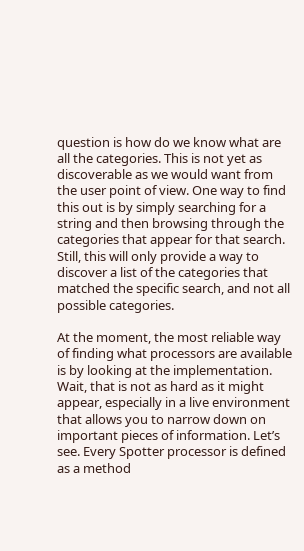question is how do we know what are all the categories. This is not yet as discoverable as we would want from the user point of view. One way to find this out is by simply searching for a string and then browsing through the categories that appear for that search. Still, this will only provide a way to discover a list of the categories that matched the specific search, and not all possible categories.

At the moment, the most reliable way of finding what processors are available is by looking at the implementation. Wait, that is not as hard as it might appear, especially in a live environment that allows you to narrow down on important pieces of information. Let’s see. Every Spotter processor is defined as a method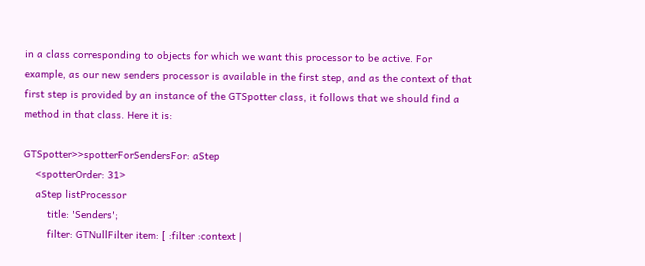in a class corresponding to objects for which we want this processor to be active. For example, as our new senders processor is available in the first step, and as the context of that first step is provided by an instance of the GTSpotter class, it follows that we should find a method in that class. Here it is:

GTSpotter>>spotterForSendersFor: aStep
    <spotterOrder: 31>
    aStep listProcessor
        title: 'Senders';
        filter: GTNullFilter item: [ :filter :context |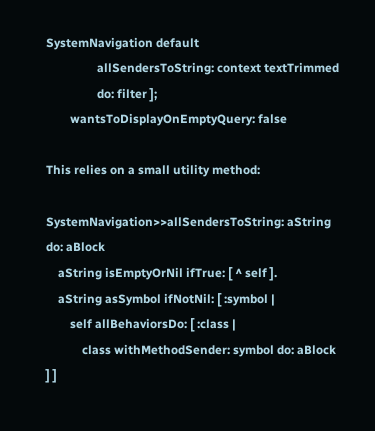SystemNavigation default
                 allSendersToString: context textTrimmed
                 do: filter ];
        wantsToDisplayOnEmptyQuery: false

This relies on a small utility method:

SystemNavigation>>allSendersToString: aString do: aBlock
    aString isEmptyOrNil ifTrue: [ ^ self ].
    aString asSymbol ifNotNil: [ :symbol |
        self allBehaviorsDo: [ :class |
            class withMethodSender: symbol do: aBlock ] ]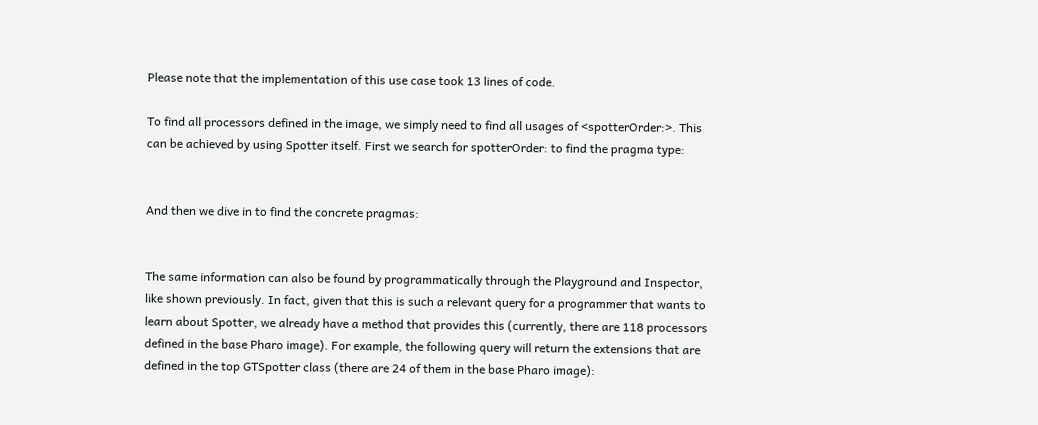Please note that the implementation of this use case took 13 lines of code.

To find all processors defined in the image, we simply need to find all usages of <spotterOrder:>. This can be achieved by using Spotter itself. First we search for spotterOrder: to find the pragma type:


And then we dive in to find the concrete pragmas:


The same information can also be found by programmatically through the Playground and Inspector, like shown previously. In fact, given that this is such a relevant query for a programmer that wants to learn about Spotter, we already have a method that provides this (currently, there are 118 processors defined in the base Pharo image). For example, the following query will return the extensions that are defined in the top GTSpotter class (there are 24 of them in the base Pharo image):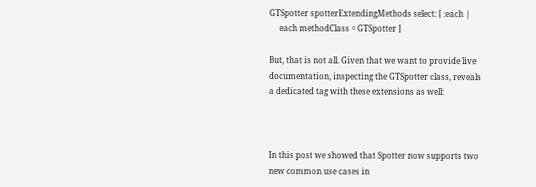GTSpotter spotterExtendingMethods select: [ :each |
     each methodClass = GTSpotter ]

But, that is not all. Given that we want to provide live documentation, inspecting the GTSpotter class, reveals a dedicated tag with these extensions as well:



In this post we showed that Spotter now supports two new common use cases in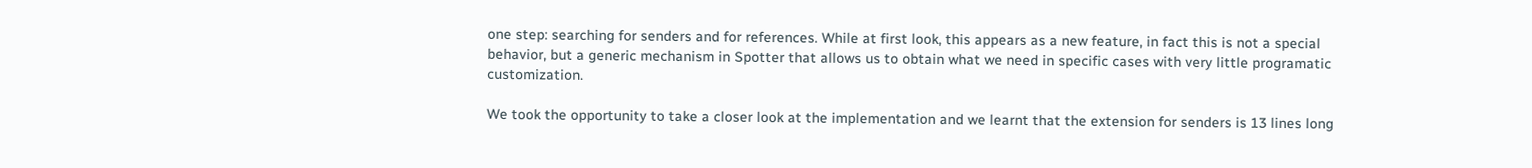one step: searching for senders and for references. While at first look, this appears as a new feature, in fact this is not a special behavior, but a generic mechanism in Spotter that allows us to obtain what we need in specific cases with very little programatic customization.

We took the opportunity to take a closer look at the implementation and we learnt that the extension for senders is 13 lines long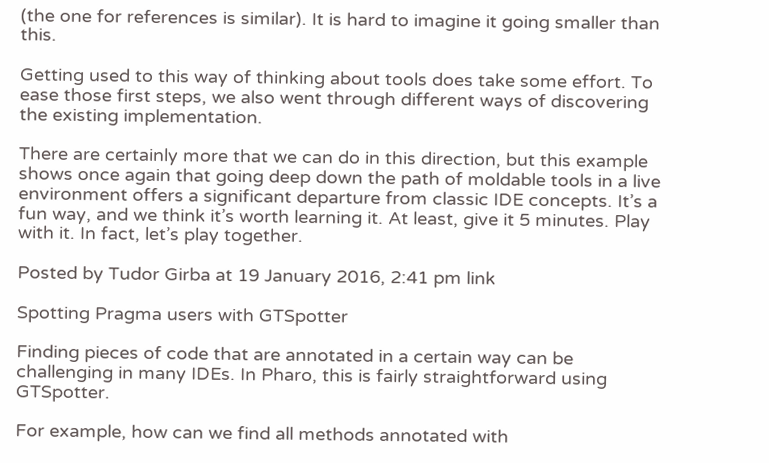(the one for references is similar). It is hard to imagine it going smaller than this.

Getting used to this way of thinking about tools does take some effort. To ease those first steps, we also went through different ways of discovering the existing implementation.

There are certainly more that we can do in this direction, but this example shows once again that going deep down the path of moldable tools in a live environment offers a significant departure from classic IDE concepts. It’s a fun way, and we think it’s worth learning it. At least, give it 5 minutes. Play with it. In fact, let’s play together.

Posted by Tudor Girba at 19 January 2016, 2:41 pm link

Spotting Pragma users with GTSpotter

Finding pieces of code that are annotated in a certain way can be challenging in many IDEs. In Pharo, this is fairly straightforward using GTSpotter.

For example, how can we find all methods annotated with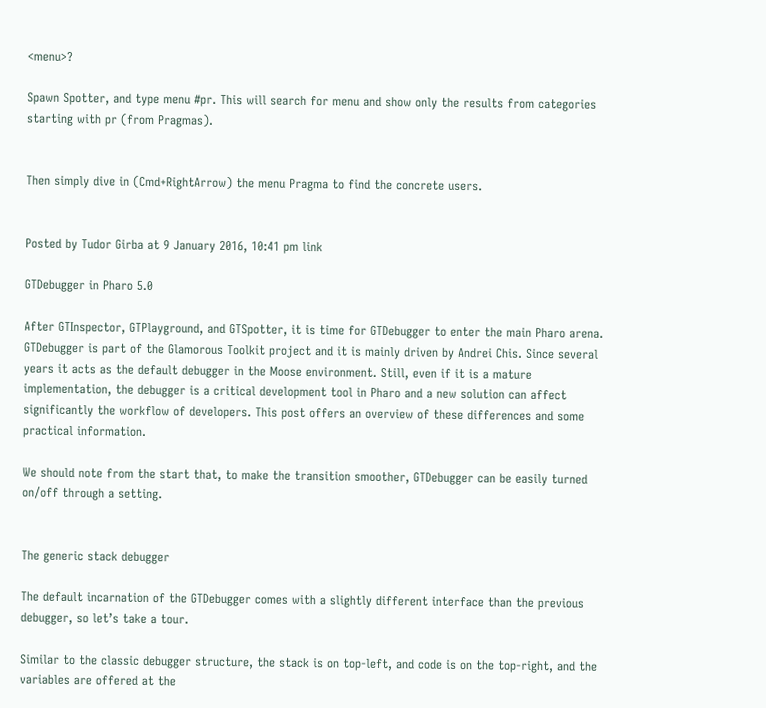<menu>?

Spawn Spotter, and type menu #pr. This will search for menu and show only the results from categories starting with pr (from Pragmas).


Then simply dive in (Cmd+RightArrow) the menu Pragma to find the concrete users.


Posted by Tudor Girba at 9 January 2016, 10:41 pm link

GTDebugger in Pharo 5.0

After GTInspector, GTPlayground, and GTSpotter, it is time for GTDebugger to enter the main Pharo arena. GTDebugger is part of the Glamorous Toolkit project and it is mainly driven by Andrei Chis. Since several years it acts as the default debugger in the Moose environment. Still, even if it is a mature implementation, the debugger is a critical development tool in Pharo and a new solution can affect significantly the workflow of developers. This post offers an overview of these differences and some practical information.

We should note from the start that, to make the transition smoother, GTDebugger can be easily turned on/off through a setting.


The generic stack debugger

The default incarnation of the GTDebugger comes with a slightly different interface than the previous debugger, so let’s take a tour.

Similar to the classic debugger structure, the stack is on top-left, and code is on the top-right, and the variables are offered at the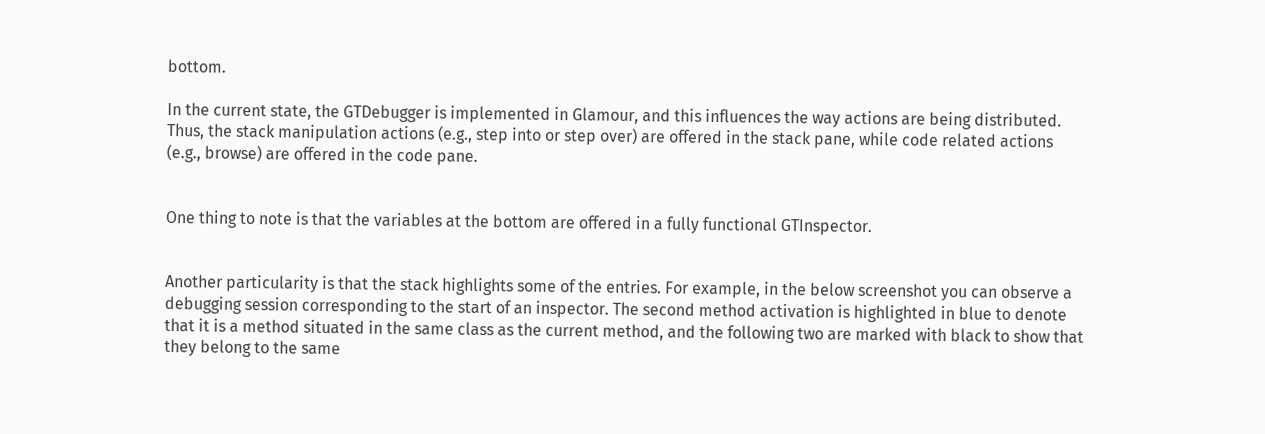bottom.

In the current state, the GTDebugger is implemented in Glamour, and this influences the way actions are being distributed. Thus, the stack manipulation actions (e.g., step into or step over) are offered in the stack pane, while code related actions (e.g., browse) are offered in the code pane.


One thing to note is that the variables at the bottom are offered in a fully functional GTInspector.


Another particularity is that the stack highlights some of the entries. For example, in the below screenshot you can observe a debugging session corresponding to the start of an inspector. The second method activation is highlighted in blue to denote that it is a method situated in the same class as the current method, and the following two are marked with black to show that they belong to the same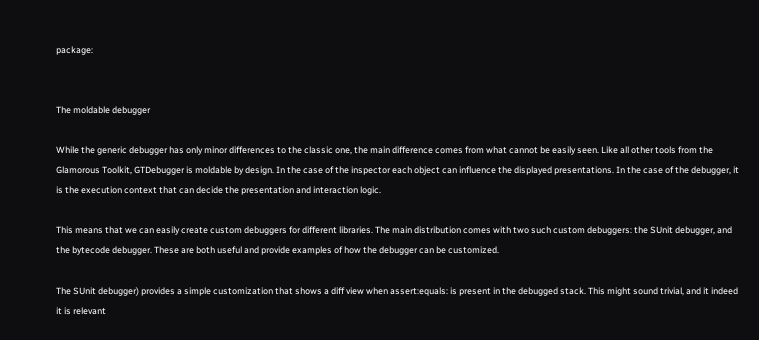package:


The moldable debugger

While the generic debugger has only minor differences to the classic one, the main difference comes from what cannot be easily seen. Like all other tools from the Glamorous Toolkit, GTDebugger is moldable by design. In the case of the inspector each object can influence the displayed presentations. In the case of the debugger, it is the execution context that can decide the presentation and interaction logic.

This means that we can easily create custom debuggers for different libraries. The main distribution comes with two such custom debuggers: the SUnit debugger, and the bytecode debugger. These are both useful and provide examples of how the debugger can be customized.

The SUnit debugger) provides a simple customization that shows a diff view when assert:equals: is present in the debugged stack. This might sound trivial, and it indeed it is relevant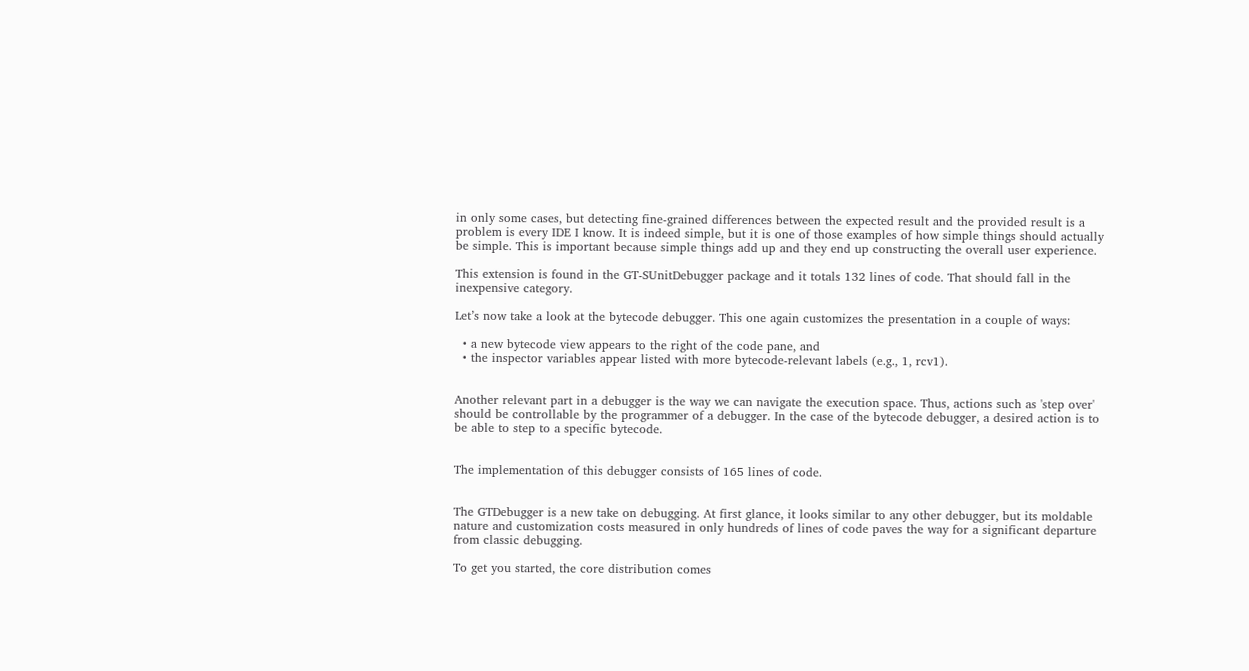in only some cases, but detecting fine-grained differences between the expected result and the provided result is a problem is every IDE I know. It is indeed simple, but it is one of those examples of how simple things should actually be simple. This is important because simple things add up and they end up constructing the overall user experience.

This extension is found in the GT-SUnitDebugger package and it totals 132 lines of code. That should fall in the inexpensive category.

Let’s now take a look at the bytecode debugger. This one again customizes the presentation in a couple of ways:

  • a new bytecode view appears to the right of the code pane, and
  • the inspector variables appear listed with more bytecode-relevant labels (e.g., 1, rcv1).


Another relevant part in a debugger is the way we can navigate the execution space. Thus, actions such as 'step over' should be controllable by the programmer of a debugger. In the case of the bytecode debugger, a desired action is to be able to step to a specific bytecode.


The implementation of this debugger consists of 165 lines of code.


The GTDebugger is a new take on debugging. At first glance, it looks similar to any other debugger, but its moldable nature and customization costs measured in only hundreds of lines of code paves the way for a significant departure from classic debugging.

To get you started, the core distribution comes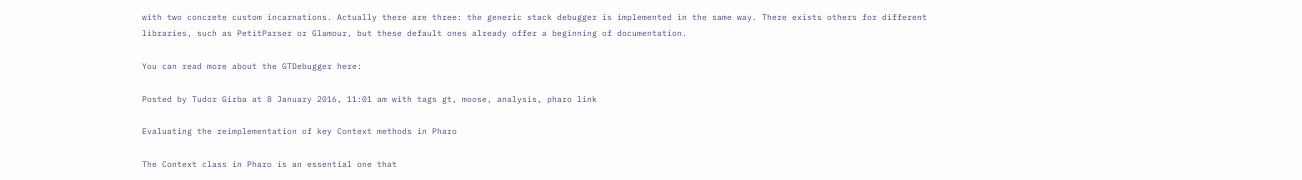with two concrete custom incarnations. Actually there are three: the generic stack debugger is implemented in the same way. There exists others for different libraries, such as PetitParser or Glamour, but these default ones already offer a beginning of documentation.

You can read more about the GTDebugger here:

Posted by Tudor Girba at 8 January 2016, 11:01 am with tags gt, moose, analysis, pharo link

Evaluating the reimplementation of key Context methods in Pharo

The Context class in Pharo is an essential one that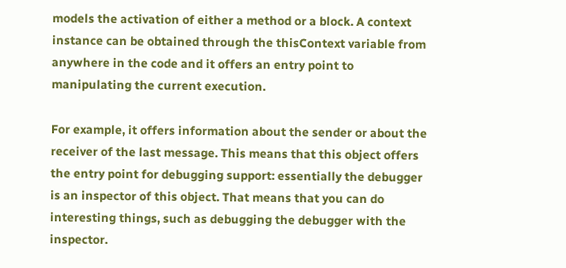models the activation of either a method or a block. A context instance can be obtained through the thisContext variable from anywhere in the code and it offers an entry point to manipulating the current execution.

For example, it offers information about the sender or about the receiver of the last message. This means that this object offers the entry point for debugging support: essentially the debugger is an inspector of this object. That means that you can do interesting things, such as debugging the debugger with the inspector.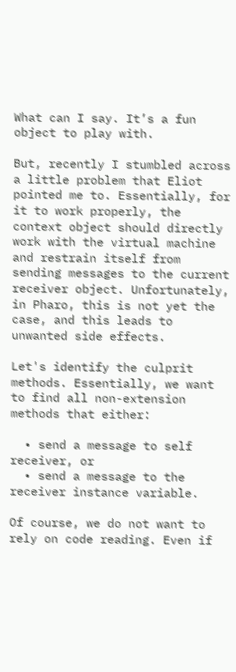What can I say. It’s a fun object to play with.

But, recently I stumbled across a little problem that Eliot pointed me to. Essentially, for it to work properly, the context object should directly work with the virtual machine and restrain itself from sending messages to the current receiver object. Unfortunately, in Pharo, this is not yet the case, and this leads to unwanted side effects.

Let's identify the culprit methods. Essentially, we want to find all non-extension methods that either:

  • send a message to self receiver, or
  • send a message to the receiver instance variable.

Of course, we do not want to rely on code reading. Even if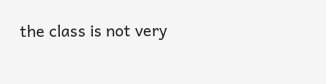the class is not very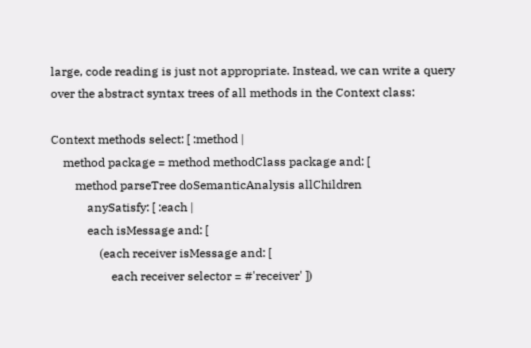large, code reading is just not appropriate. Instead, we can write a query over the abstract syntax trees of all methods in the Context class:

Context methods select: [ :method |
    method package = method methodClass package and: [
        method parseTree doSemanticAnalysis allChildren
            anySatisfy: [ :each |
            each isMessage and: [
                (each receiver isMessage and: [
                    each receiver selector = #'receiver' ])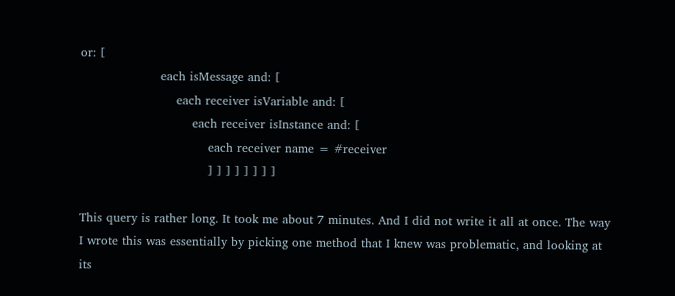or: [
                    each isMessage and: [
                        each receiver isVariable and: [
                            each receiver isInstance and: [
                                each receiver name = #receiver
                                ] ] ] ] ] ] ] ]

This query is rather long. It took me about 7 minutes. And I did not write it all at once. The way I wrote this was essentially by picking one method that I knew was problematic, and looking at its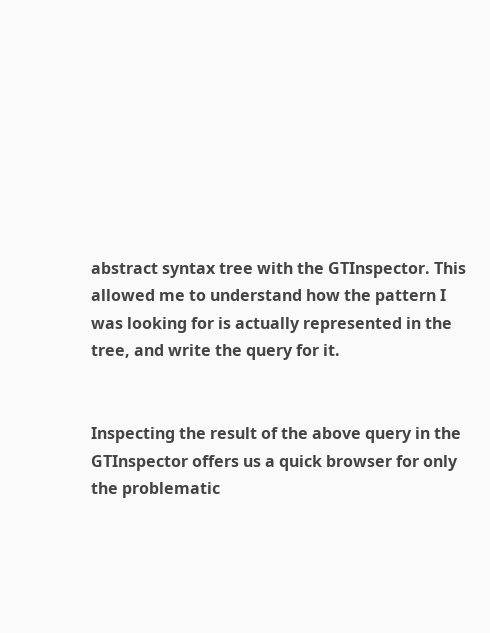abstract syntax tree with the GTInspector. This allowed me to understand how the pattern I was looking for is actually represented in the tree, and write the query for it.


Inspecting the result of the above query in the GTInspector offers us a quick browser for only the problematic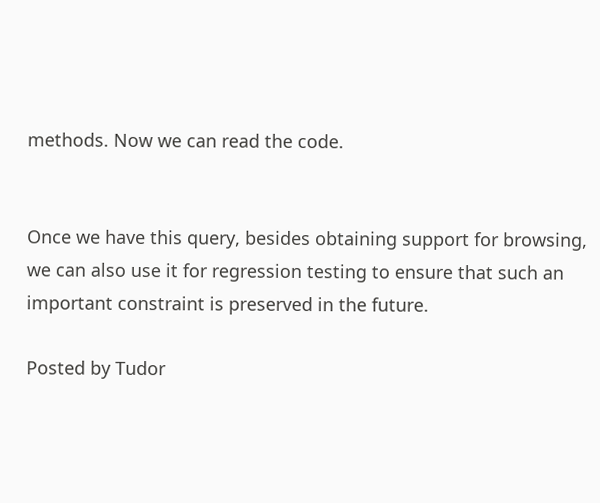methods. Now we can read the code.


Once we have this query, besides obtaining support for browsing, we can also use it for regression testing to ensure that such an important constraint is preserved in the future.

Posted by Tudor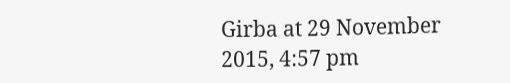Girba at 29 November 2015, 4:57 pm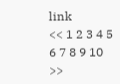link
<< 1 2 3 4 5 6 7 8 9 10 >>